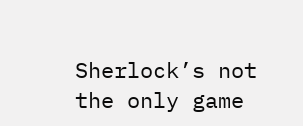Sherlock’s not the only game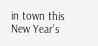in town this New Year’s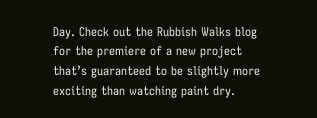Day. Check out the Rubbish Walks blog for the premiere of a new project that’s guaranteed to be slightly more exciting than watching paint dry.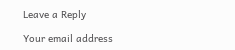Leave a Reply

Your email address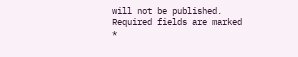will not be published. Required fields are marked *